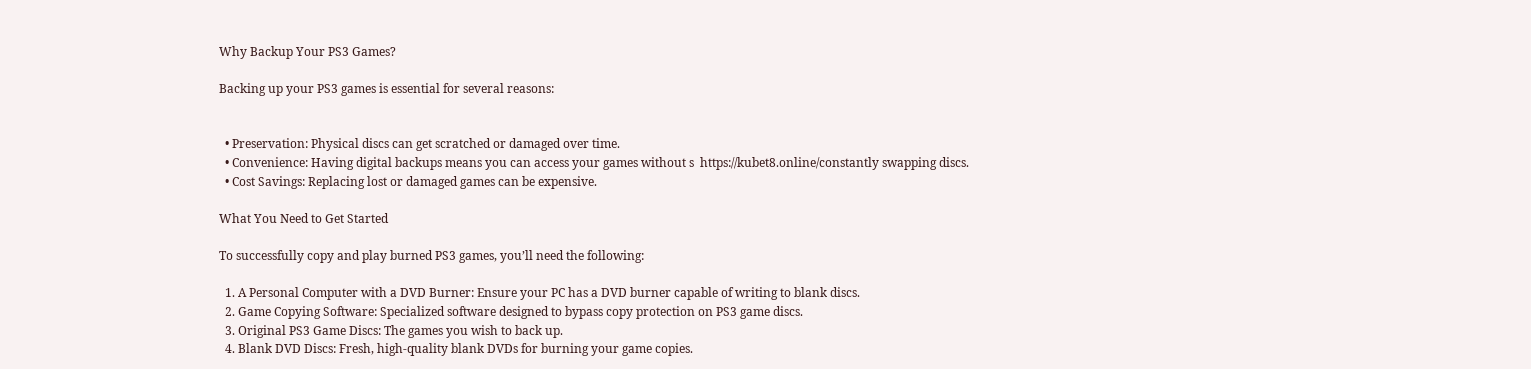Why Backup Your PS3 Games?

Backing up your PS3 games is essential for several reasons:


  • Preservation: Physical discs can get scratched or damaged over time.
  • Convenience: Having digital backups means you can access your games without s  https://kubet8.online/constantly swapping discs.
  • Cost Savings: Replacing lost or damaged games can be expensive.

What You Need to Get Started

To successfully copy and play burned PS3 games, you’ll need the following:

  1. A Personal Computer with a DVD Burner: Ensure your PC has a DVD burner capable of writing to blank discs.
  2. Game Copying Software: Specialized software designed to bypass copy protection on PS3 game discs.
  3. Original PS3 Game Discs: The games you wish to back up.
  4. Blank DVD Discs: Fresh, high-quality blank DVDs for burning your game copies.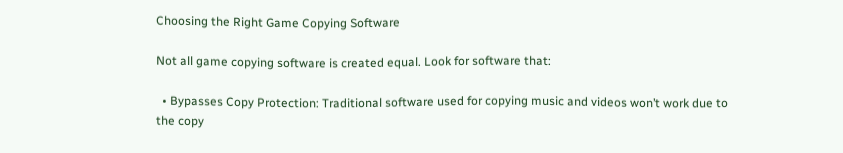Choosing the Right Game Copying Software

Not all game copying software is created equal. Look for software that:

  • Bypasses Copy Protection: Traditional software used for copying music and videos won’t work due to the copy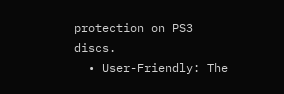protection on PS3 discs.
  • User-Friendly: The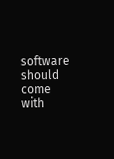software should come with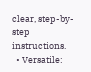clear, step-by-step instructions.
  • Versatile: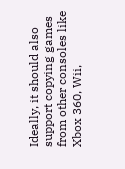Ideally, it should also support copying games from other consoles like Xbox 360, Wii,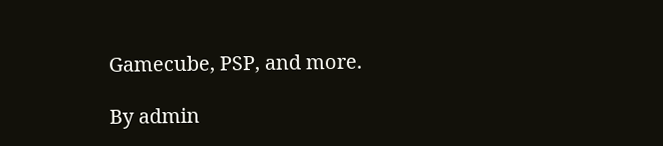Gamecube, PSP, and more.

By admin